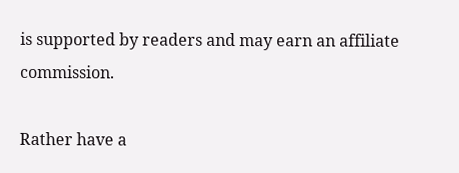is supported by readers and may earn an affiliate commission.

Rather have a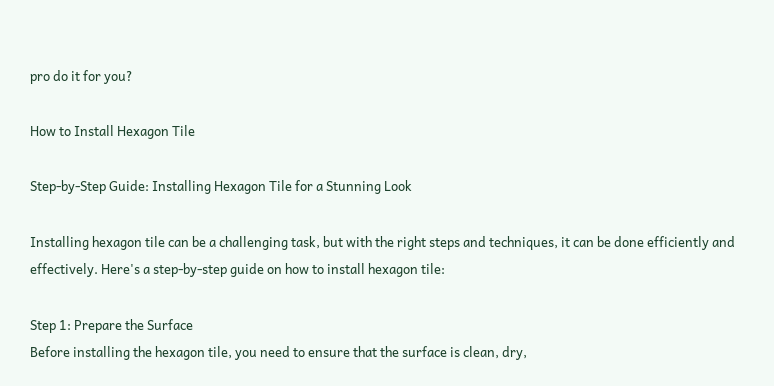pro do it for you?

How to Install Hexagon Tile

Step-by-Step Guide: Installing Hexagon Tile for a Stunning Look

Installing hexagon tile can be a challenging task, but with the right steps and techniques, it can be done efficiently and effectively. Here's a step-by-step guide on how to install hexagon tile:

Step 1: Prepare the Surface
Before installing the hexagon tile, you need to ensure that the surface is clean, dry,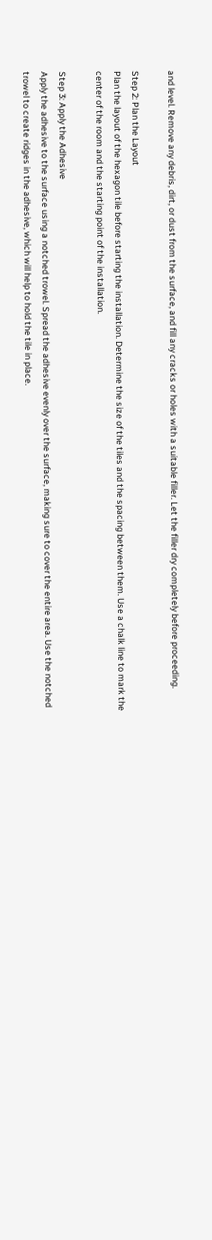and level. Remove any debris, dirt, or dust from the surface, and fill any cracks or holes with a suitable filler. Let the filler dry completely before proceeding.

Step 2: Plan the Layout
Plan the layout of the hexagon tile before starting the installation. Determine the size of the tiles and the spacing between them. Use a chalk line to mark the center of the room and the starting point of the installation.

Step 3: Apply the Adhesive
Apply the adhesive to the surface using a notched trowel. Spread the adhesive evenly over the surface, making sure to cover the entire area. Use the notched trowel to create ridges in the adhesive, which will help to hold the tile in place.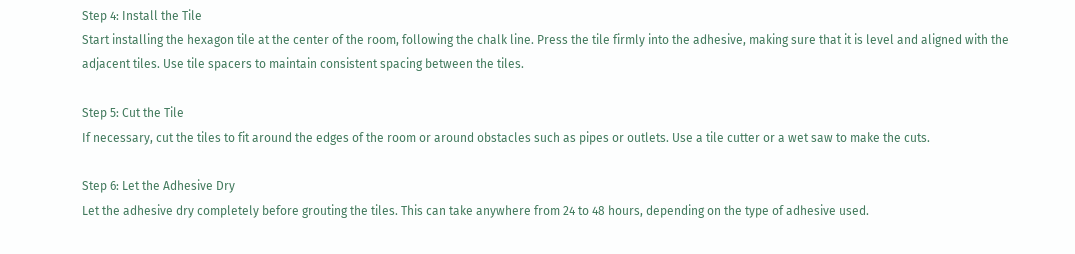Step 4: Install the Tile
Start installing the hexagon tile at the center of the room, following the chalk line. Press the tile firmly into the adhesive, making sure that it is level and aligned with the adjacent tiles. Use tile spacers to maintain consistent spacing between the tiles.

Step 5: Cut the Tile
If necessary, cut the tiles to fit around the edges of the room or around obstacles such as pipes or outlets. Use a tile cutter or a wet saw to make the cuts.

Step 6: Let the Adhesive Dry
Let the adhesive dry completely before grouting the tiles. This can take anywhere from 24 to 48 hours, depending on the type of adhesive used.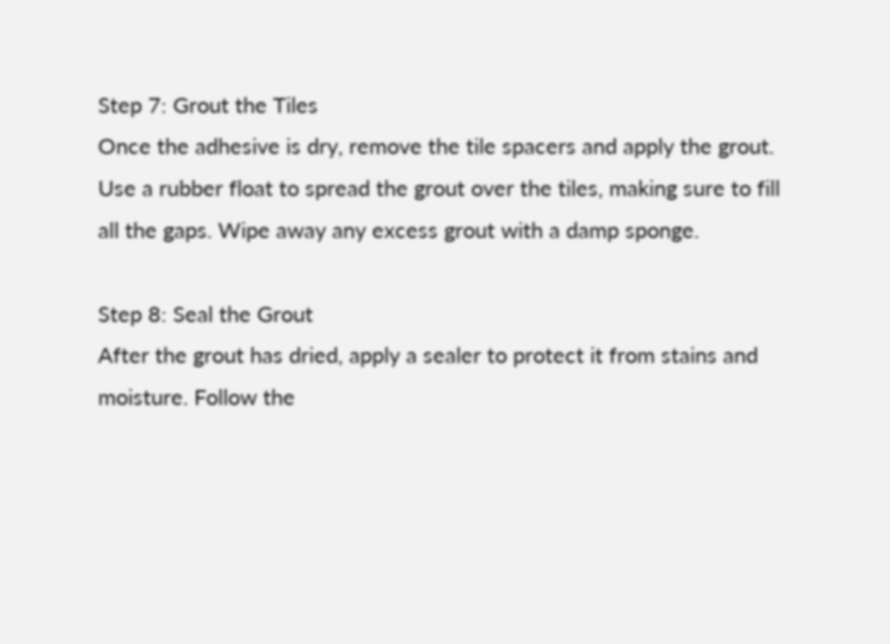Step 7: Grout the Tiles
Once the adhesive is dry, remove the tile spacers and apply the grout. Use a rubber float to spread the grout over the tiles, making sure to fill all the gaps. Wipe away any excess grout with a damp sponge.

Step 8: Seal the Grout
After the grout has dried, apply a sealer to protect it from stains and moisture. Follow the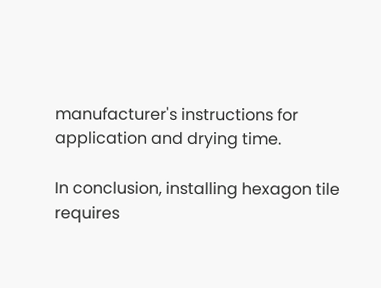manufacturer's instructions for application and drying time.

In conclusion, installing hexagon tile requires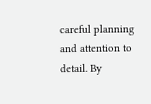careful planning and attention to detail. By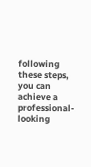following these steps, you can achieve a professional-looking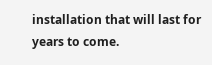installation that will last for years to come.